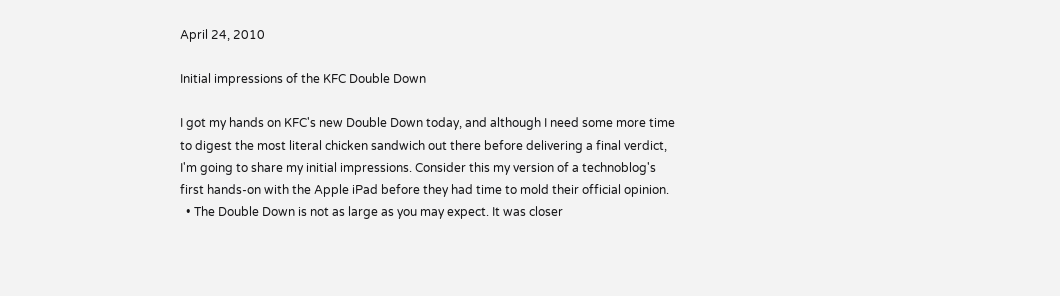April 24, 2010

Initial impressions of the KFC Double Down

I got my hands on KFC's new Double Down today, and although I need some more time to digest the most literal chicken sandwich out there before delivering a final verdict, I'm going to share my initial impressions. Consider this my version of a technoblog's first hands-on with the Apple iPad before they had time to mold their official opinion.
  • The Double Down is not as large as you may expect. It was closer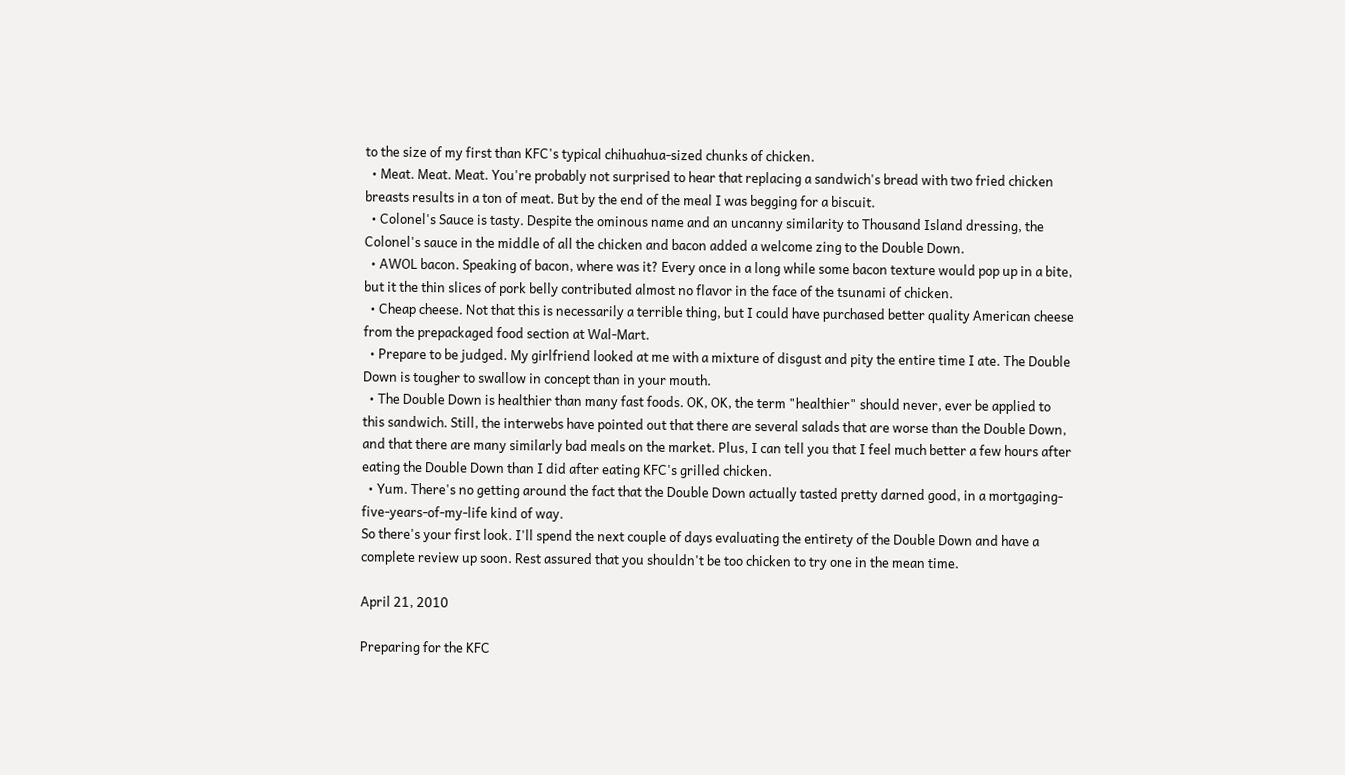to the size of my first than KFC's typical chihuahua-sized chunks of chicken.
  • Meat. Meat. Meat. You're probably not surprised to hear that replacing a sandwich's bread with two fried chicken breasts results in a ton of meat. But by the end of the meal I was begging for a biscuit.
  • Colonel's Sauce is tasty. Despite the ominous name and an uncanny similarity to Thousand Island dressing, the Colonel's sauce in the middle of all the chicken and bacon added a welcome zing to the Double Down.
  • AWOL bacon. Speaking of bacon, where was it? Every once in a long while some bacon texture would pop up in a bite, but it the thin slices of pork belly contributed almost no flavor in the face of the tsunami of chicken.
  • Cheap cheese. Not that this is necessarily a terrible thing, but I could have purchased better quality American cheese from the prepackaged food section at Wal-Mart.
  • Prepare to be judged. My girlfriend looked at me with a mixture of disgust and pity the entire time I ate. The Double Down is tougher to swallow in concept than in your mouth.
  • The Double Down is healthier than many fast foods. OK, OK, the term "healthier" should never, ever be applied to this sandwich. Still, the interwebs have pointed out that there are several salads that are worse than the Double Down, and that there are many similarly bad meals on the market. Plus, I can tell you that I feel much better a few hours after eating the Double Down than I did after eating KFC's grilled chicken.
  • Yum. There's no getting around the fact that the Double Down actually tasted pretty darned good, in a mortgaging-five-years-of-my-life kind of way.
So there's your first look. I'll spend the next couple of days evaluating the entirety of the Double Down and have a complete review up soon. Rest assured that you shouldn't be too chicken to try one in the mean time.

April 21, 2010

Preparing for the KFC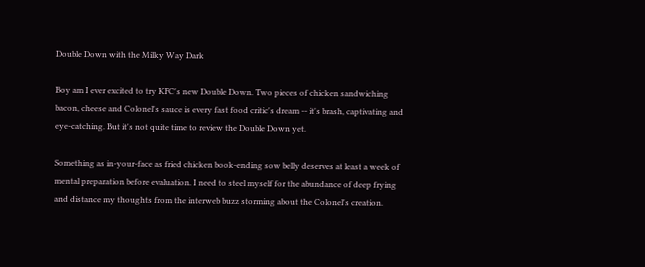Double Down with the Milky Way Dark

Boy am I ever excited to try KFC's new Double Down. Two pieces of chicken sandwiching bacon, cheese and Colonel's sauce is every fast food critic's dream -- it's brash, captivating and eye-catching. But it's not quite time to review the Double Down yet.

Something as in-your-face as fried chicken book-ending sow belly deserves at least a week of mental preparation before evaluation. I need to steel myself for the abundance of deep frying and distance my thoughts from the interweb buzz storming about the Colonel's creation.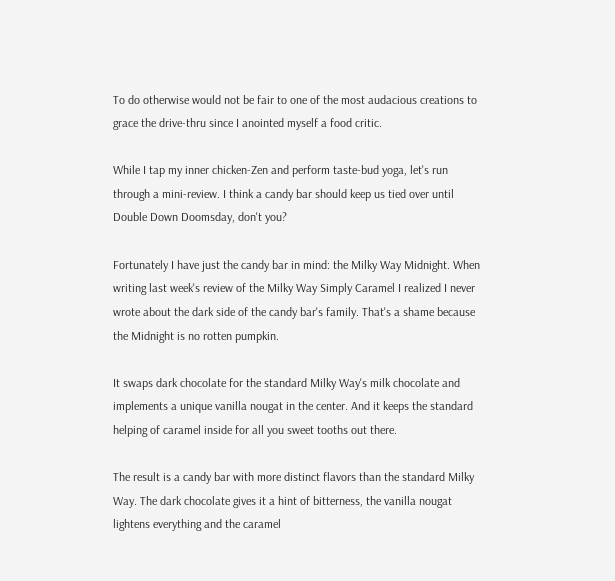To do otherwise would not be fair to one of the most audacious creations to grace the drive-thru since I anointed myself a food critic.

While I tap my inner chicken-Zen and perform taste-bud yoga, let's run through a mini-review. I think a candy bar should keep us tied over until Double Down Doomsday, don't you?

Fortunately I have just the candy bar in mind: the Milky Way Midnight. When writing last week's review of the Milky Way Simply Caramel I realized I never wrote about the dark side of the candy bar's family. That's a shame because the Midnight is no rotten pumpkin.

It swaps dark chocolate for the standard Milky Way's milk chocolate and implements a unique vanilla nougat in the center. And it keeps the standard helping of caramel inside for all you sweet tooths out there.

The result is a candy bar with more distinct flavors than the standard Milky Way. The dark chocolate gives it a hint of bitterness, the vanilla nougat lightens everything and the caramel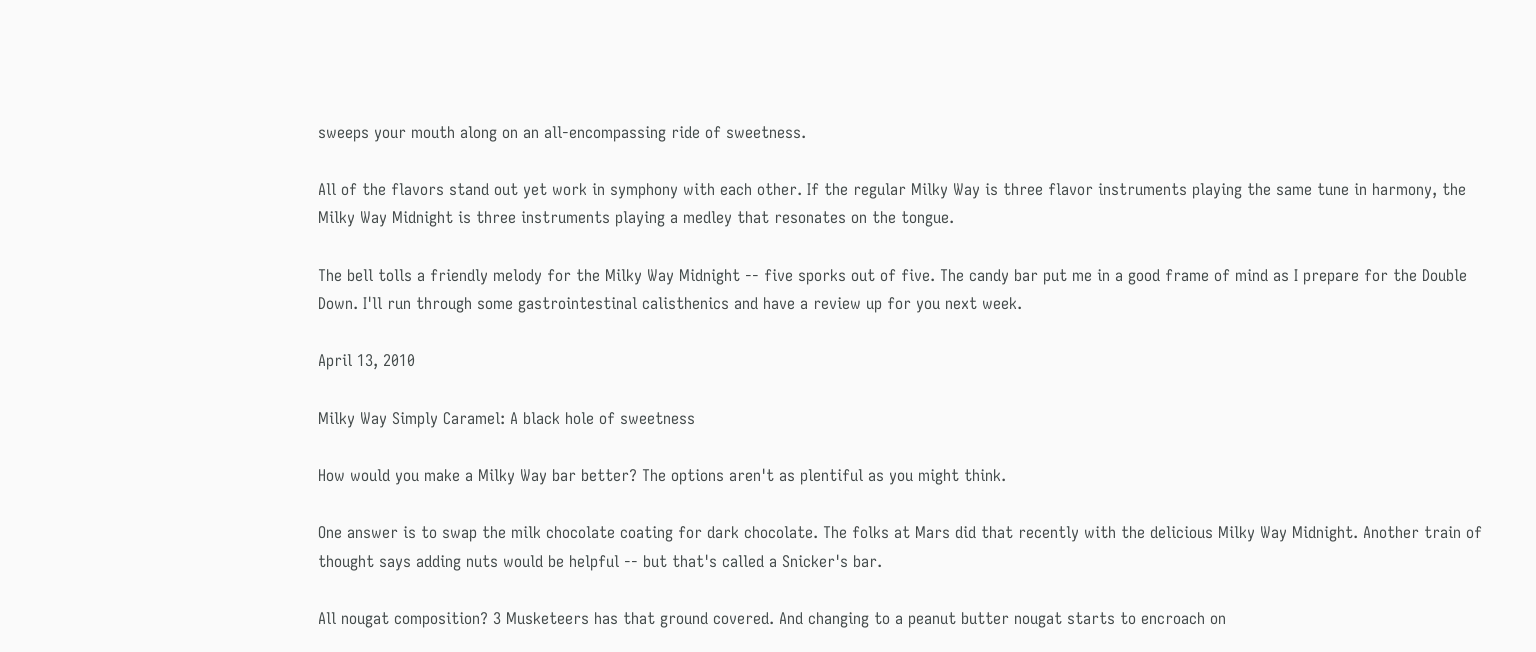sweeps your mouth along on an all-encompassing ride of sweetness.

All of the flavors stand out yet work in symphony with each other. If the regular Milky Way is three flavor instruments playing the same tune in harmony, the Milky Way Midnight is three instruments playing a medley that resonates on the tongue.

The bell tolls a friendly melody for the Milky Way Midnight -- five sporks out of five. The candy bar put me in a good frame of mind as I prepare for the Double Down. I'll run through some gastrointestinal calisthenics and have a review up for you next week.

April 13, 2010

Milky Way Simply Caramel: A black hole of sweetness

How would you make a Milky Way bar better? The options aren't as plentiful as you might think.

One answer is to swap the milk chocolate coating for dark chocolate. The folks at Mars did that recently with the delicious Milky Way Midnight. Another train of thought says adding nuts would be helpful -- but that's called a Snicker's bar.

All nougat composition? 3 Musketeers has that ground covered. And changing to a peanut butter nougat starts to encroach on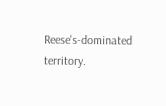Reese's-dominated territory.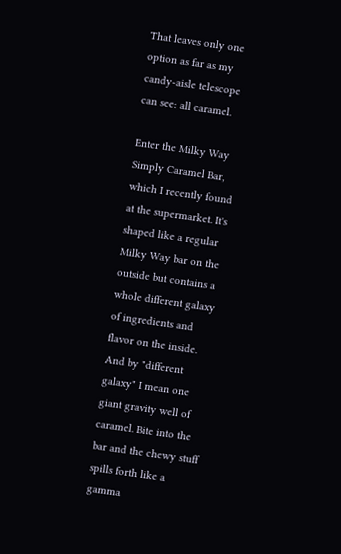That leaves only one option as far as my candy-aisle telescope can see: all caramel.

Enter the Milky Way Simply Caramel Bar, which I recently found at the supermarket. It's shaped like a regular Milky Way bar on the outside but contains a whole different galaxy of ingredients and flavor on the inside. And by "different galaxy" I mean one giant gravity well of caramel. Bite into the bar and the chewy stuff spills forth like a gamma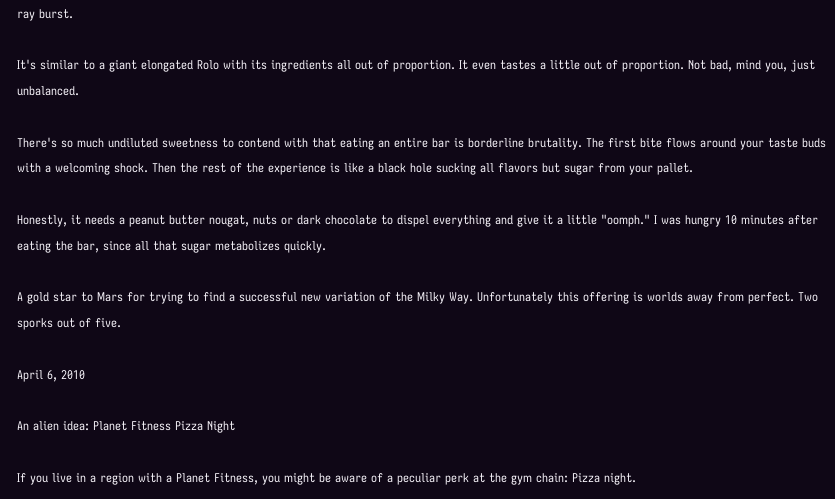ray burst.

It's similar to a giant elongated Rolo with its ingredients all out of proportion. It even tastes a little out of proportion. Not bad, mind you, just unbalanced.

There's so much undiluted sweetness to contend with that eating an entire bar is borderline brutality. The first bite flows around your taste buds with a welcoming shock. Then the rest of the experience is like a black hole sucking all flavors but sugar from your pallet.

Honestly, it needs a peanut butter nougat, nuts or dark chocolate to dispel everything and give it a little "oomph." I was hungry 10 minutes after eating the bar, since all that sugar metabolizes quickly.

A gold star to Mars for trying to find a successful new variation of the Milky Way. Unfortunately this offering is worlds away from perfect. Two sporks out of five.

April 6, 2010

An alien idea: Planet Fitness Pizza Night

If you live in a region with a Planet Fitness, you might be aware of a peculiar perk at the gym chain: Pizza night.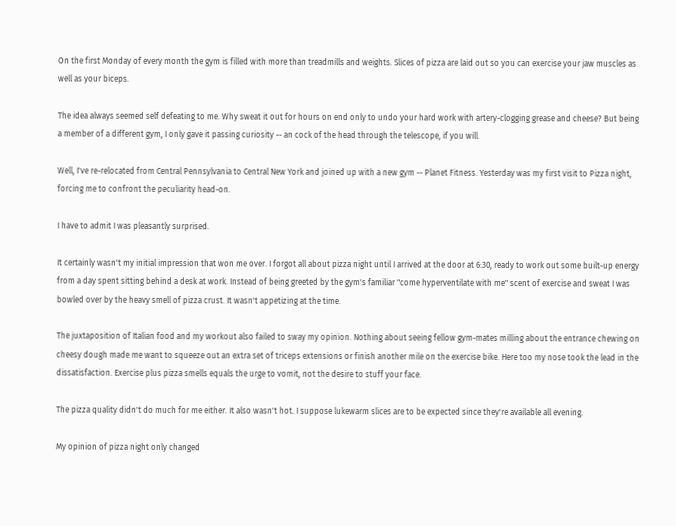On the first Monday of every month the gym is filled with more than treadmills and weights. Slices of pizza are laid out so you can exercise your jaw muscles as well as your biceps.

The idea always seemed self defeating to me. Why sweat it out for hours on end only to undo your hard work with artery-clogging grease and cheese? But being a member of a different gym, I only gave it passing curiosity -- an cock of the head through the telescope, if you will.

Well, I've re-relocated from Central Pennsylvania to Central New York and joined up with a new gym -- Planet Fitness. Yesterday was my first visit to Pizza night, forcing me to confront the peculiarity head-on.

I have to admit I was pleasantly surprised.

It certainly wasn't my initial impression that won me over. I forgot all about pizza night until I arrived at the door at 6:30, ready to work out some built-up energy from a day spent sitting behind a desk at work. Instead of being greeted by the gym's familiar "come hyperventilate with me" scent of exercise and sweat I was bowled over by the heavy smell of pizza crust. It wasn't appetizing at the time.

The juxtaposition of Italian food and my workout also failed to sway my opinion. Nothing about seeing fellow gym-mates milling about the entrance chewing on cheesy dough made me want to squeeze out an extra set of triceps extensions or finish another mile on the exercise bike. Here too my nose took the lead in the dissatisfaction. Exercise plus pizza smells equals the urge to vomit, not the desire to stuff your face.

The pizza quality didn't do much for me either. It also wasn't hot. I suppose lukewarm slices are to be expected since they're available all evening.

My opinion of pizza night only changed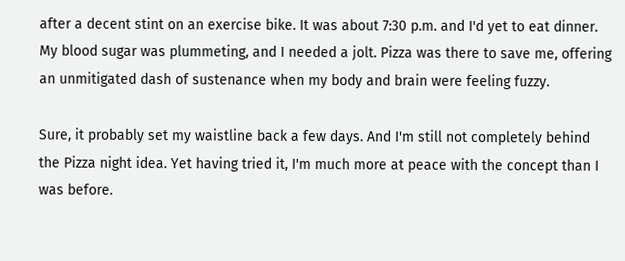after a decent stint on an exercise bike. It was about 7:30 p.m. and I'd yet to eat dinner. My blood sugar was plummeting, and I needed a jolt. Pizza was there to save me, offering an unmitigated dash of sustenance when my body and brain were feeling fuzzy.

Sure, it probably set my waistline back a few days. And I'm still not completely behind the Pizza night idea. Yet having tried it, I'm much more at peace with the concept than I was before.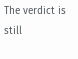The verdict is still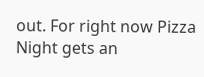out. For right now Pizza Night gets an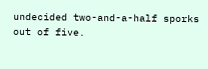undecided two-and-a-half sporks out of five.